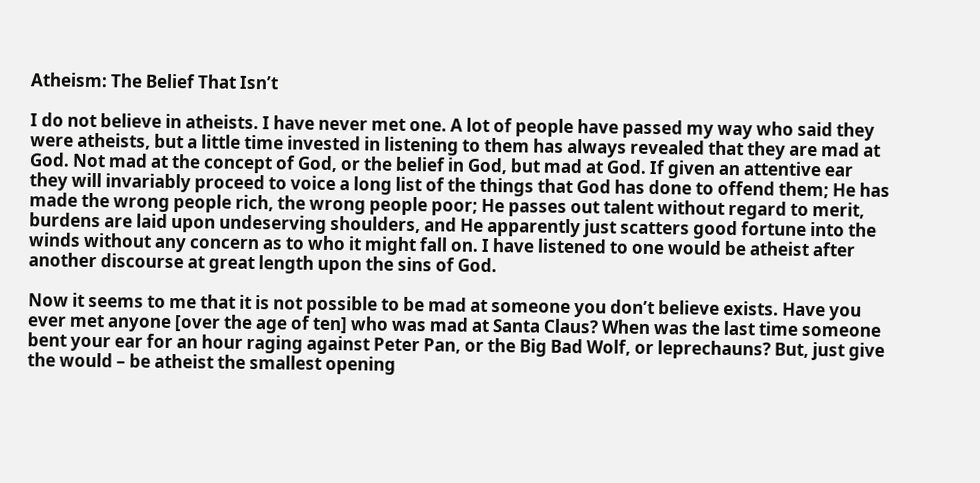Atheism: The Belief That Isn’t

I do not believe in atheists. I have never met one. A lot of people have passed my way who said they were atheists, but a little time invested in listening to them has always revealed that they are mad at God. Not mad at the concept of God, or the belief in God, but mad at God. If given an attentive ear they will invariably proceed to voice a long list of the things that God has done to offend them; He has made the wrong people rich, the wrong people poor; He passes out talent without regard to merit, burdens are laid upon undeserving shoulders, and He apparently just scatters good fortune into the winds without any concern as to who it might fall on. I have listened to one would be atheist after another discourse at great length upon the sins of God.

Now it seems to me that it is not possible to be mad at someone you don’t believe exists. Have you ever met anyone [over the age of ten] who was mad at Santa Claus? When was the last time someone bent your ear for an hour raging against Peter Pan, or the Big Bad Wolf, or leprechauns? But, just give the would – be atheist the smallest opening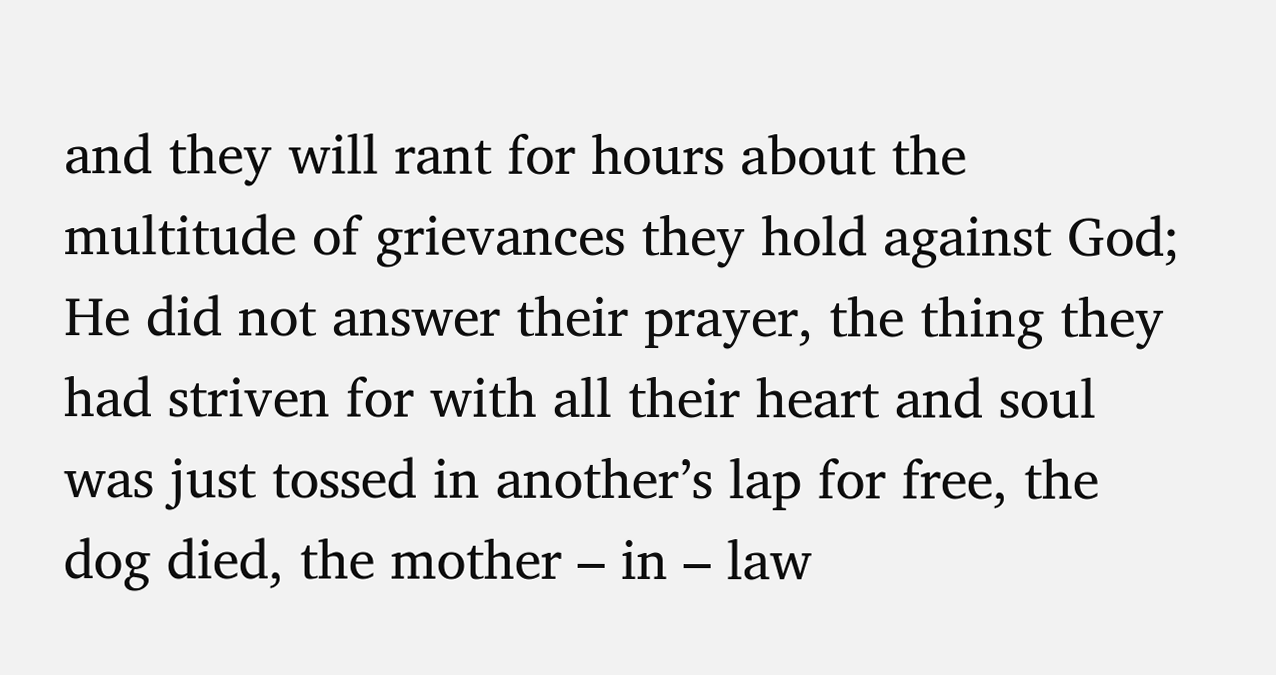and they will rant for hours about the multitude of grievances they hold against God; He did not answer their prayer, the thing they had striven for with all their heart and soul was just tossed in another’s lap for free, the dog died, the mother – in – law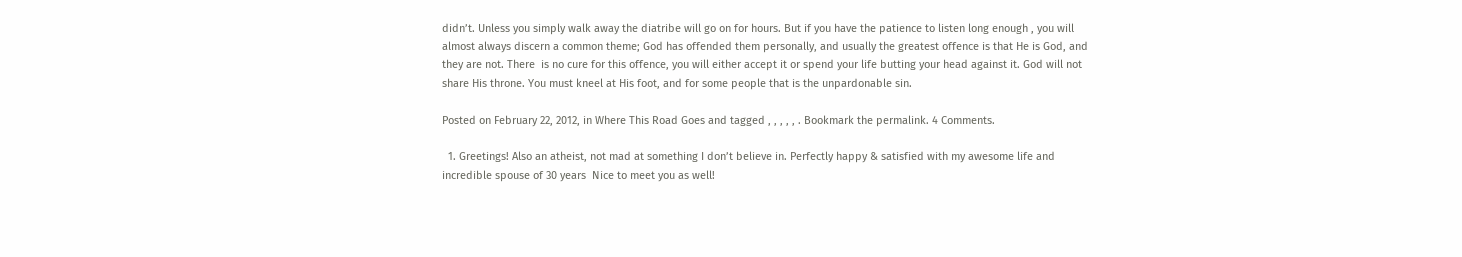didn’t. Unless you simply walk away the diatribe will go on for hours. But if you have the patience to listen long enough , you will almost always discern a common theme; God has offended them personally, and usually the greatest offence is that He is God, and they are not. There  is no cure for this offence, you will either accept it or spend your life butting your head against it. God will not share His throne. You must kneel at His foot, and for some people that is the unpardonable sin.

Posted on February 22, 2012, in Where This Road Goes and tagged , , , , , . Bookmark the permalink. 4 Comments.

  1. Greetings! Also an atheist, not mad at something I don’t believe in. Perfectly happy & satisfied with my awesome life and incredible spouse of 30 years  Nice to meet you as well!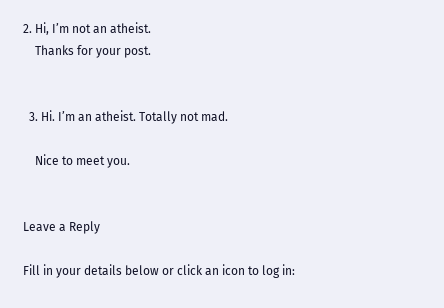2. Hi, I’m not an atheist.
    Thanks for your post.


  3. Hi. I’m an atheist. Totally not mad.

    Nice to meet you.


Leave a Reply

Fill in your details below or click an icon to log in: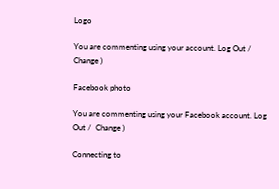Logo

You are commenting using your account. Log Out /  Change )

Facebook photo

You are commenting using your Facebook account. Log Out /  Change )

Connecting to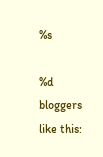%s

%d bloggers like this: